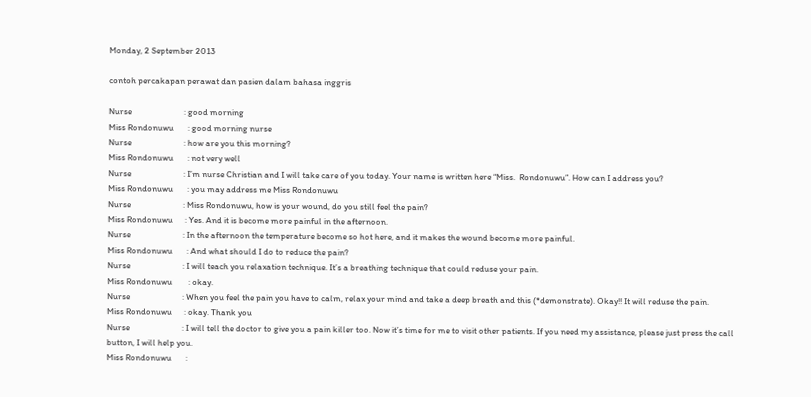Monday, 2 September 2013

contoh percakapan perawat dan pasien dalam bahasa inggris

Nurse                          : good morning
Miss Rondonuwu       : good morning nurse
Nurse                          : how are you this morning?
Miss Rondonuwu       : not very well
Nurse                          : I’m nurse Christian and I will take care of you today. Your name is written here “Miss.  Rondonuwu”. How can I address you?
Miss Rondonuwu       : you may address me Miss Rondonuwu
Nurse                          : Miss Rondonuwu, how is your wound, do you still feel the pain?
Miss Rondonuwu      : Yes. And it is become more painful in the afternoon.
Nurse                          : In the afternoon the temperature become so hot here, and it makes the wound become more painful.
Miss Rondonuwu       : And what should I do to reduce the pain?
Nurse                          : I will teach you relaxation technique. It’s a breathing technique that could reduse your pain.
Miss Rondonuwu        : okay.
Nurse                          : When you feel the pain you have to calm, relax your mind and take a deep breath and this (*demonstrate). Okay!! It will reduse the pain.
Miss Rondonuwu      : okay. Thank you
Nurse                          : I will tell the doctor to give you a pain killer too. Now it’s time for me to visit other patients. If you need my assistance, please just press the call button, I will help you.
Miss Rondonuwu       :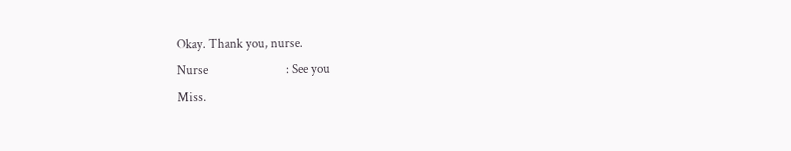Okay. Thank you, nurse.
Nurse                          : See you
Miss.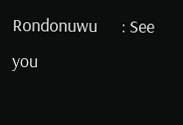Rondonuwu      : See you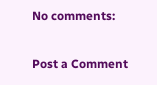No comments:

Post a Comment